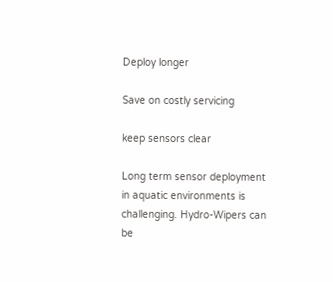Deploy longer

Save on costly servicing

keep sensors clear

Long term sensor deployment in aquatic environments is challenging. Hydro-Wipers can be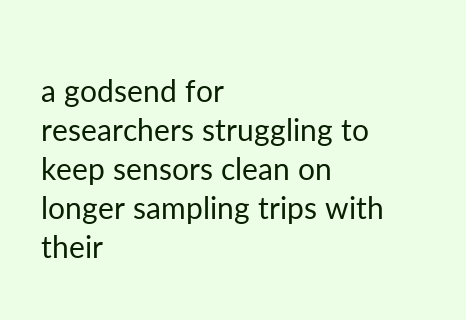a godsend for researchers struggling to keep sensors clean on longer sampling trips with their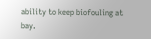ability to keep biofouling at bay.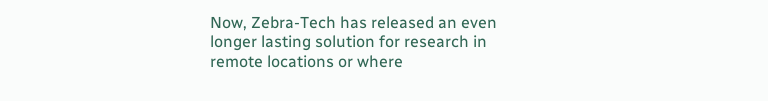Now, Zebra-Tech has released an even longer lasting solution for research in remote locations or where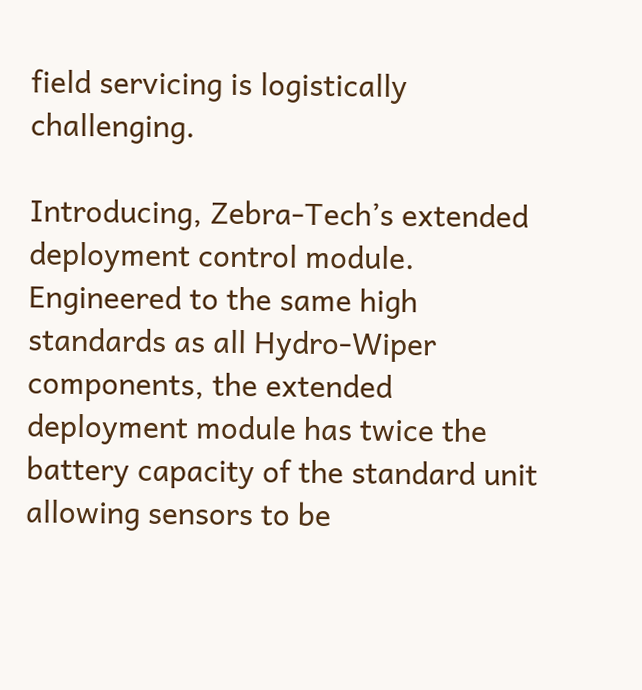field servicing is logistically challenging.

Introducing, Zebra-Tech’s extended deployment control module. Engineered to the same high standards as all Hydro-Wiper components, the extended deployment module has twice the battery capacity of the standard unit allowing sensors to be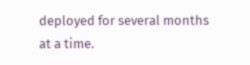deployed for several months at a time.